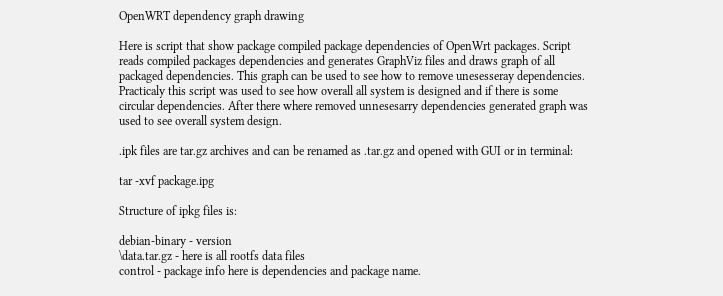OpenWRT dependency graph drawing

Here is script that show package compiled package dependencies of OpenWrt packages. Script reads compiled packages dependencies and generates GraphViz files and draws graph of all packaged dependencies. This graph can be used to see how to remove unesesseray dependencies. Practicaly this script was used to see how overall all system is designed and if there is some circular dependencies. After there where removed unnesesarry dependencies generated graph was used to see overall system design.

.ipk files are tar.gz archives and can be renamed as .tar.gz and opened with GUI or in terminal:

tar -xvf package.ipg

Structure of ipkg files is:

debian-binary - version
\data.tar.gz - here is all rootfs data files
control - package info here is dependencies and package name.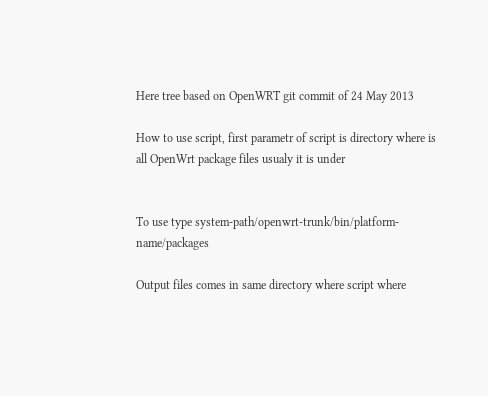Here tree based on OpenWRT git commit of 24 May 2013

How to use script, first parametr of script is directory where is all OpenWrt package files usualy it is under


To use type system-path/openwrt-trunk/bin/platform-name/packages

Output files comes in same directory where script where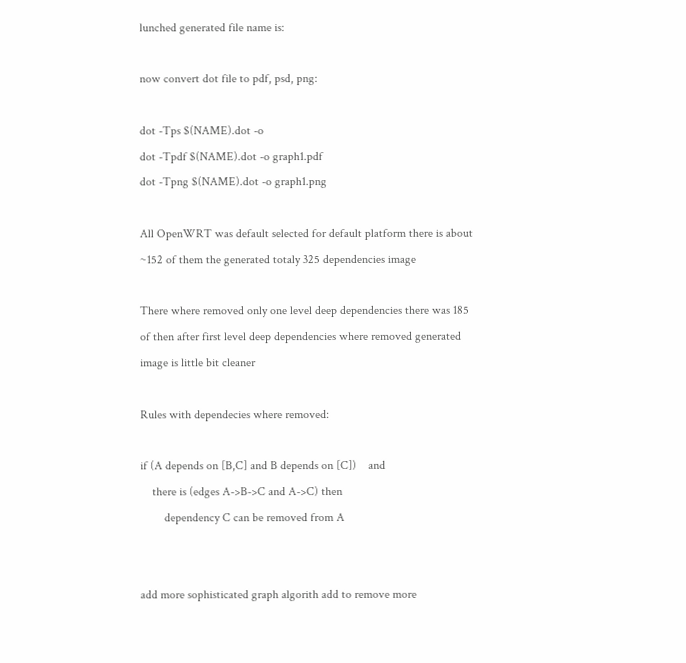lunched generated file name is:

now convert dot file to pdf, psd, png:

dot -Tps $(NAME).dot -o
dot -Tpdf $(NAME).dot -o graph1.pdf
dot -Tpng $(NAME).dot -o graph1.png

All OpenWRT was default selected for default platform there is about ~152 of them the generated totaly 325 dependencies image

There where removed only one level deep dependencies there was 185 of then after first level deep dependencies where removed generated image is little bit cleaner

Rules with dependecies where removed:

if (A depends on [B,C] and B depends on [C])    and
    there is (edges A->B->C and A->C) then
        dependency C can be removed from A


add more sophisticated graph algorith add to remove more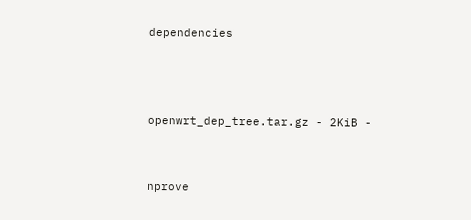dependencies



openwrt_dep_tree.tar.gz - 2KiB -


nprove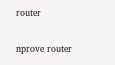router

nprove router